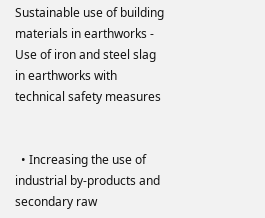Sustainable use of building materials in earthworks - Use of iron and steel slag in earthworks with technical safety measures


  • Increasing the use of industrial by-products and secondary raw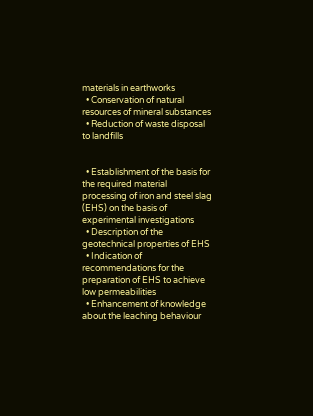materials in earthworks
  • Conservation of natural resources of mineral substances
  • Reduction of waste disposal to landfills


  • Establishment of the basis for the required material processing of iron and steel slag (EHS) on the basis of experimental investigations
  • Description of the geotechnical properties of EHS
  • Indication of recommendations for the preparation of EHS to achieve low permeabilities
  • Enhancement of knowledge about the leaching behaviour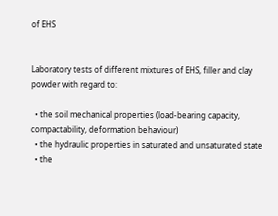of EHS


Laboratory tests of different mixtures of EHS, filler and clay powder with regard to:

  • the soil mechanical properties (load-bearing capacity, compactability, deformation behaviour)
  • the hydraulic properties in saturated and unsaturated state
  • the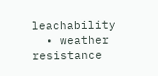leachability
  • weather resistance